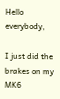Hello everybody,

I just did the brakes on my MK6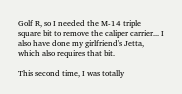Golf R, so I needed the M-14 triple square bit to remove the caliper carrier... I also have done my girlfriend's Jetta, which also requires that bit.

This second time, I was totally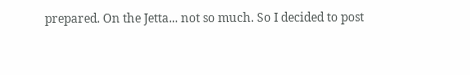prepared. On the Jetta... not so much. So I decided to post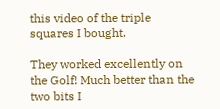this video of the triple squares I bought.

They worked excellently on the Golf! Much better than the two bits I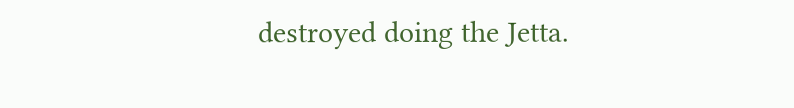destroyed doing the Jetta.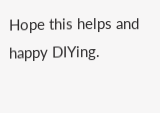Hope this helps and happy DIYing.